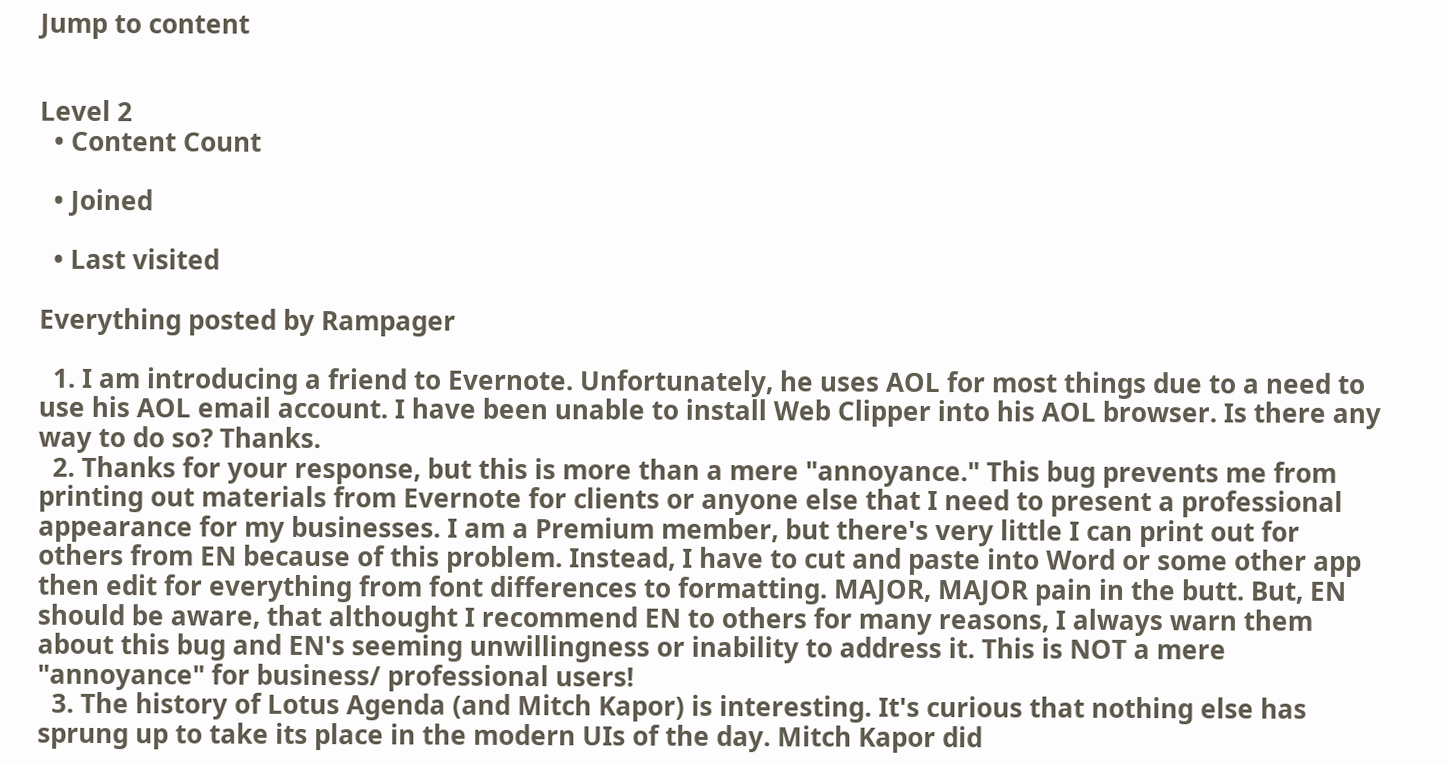Jump to content


Level 2
  • Content Count

  • Joined

  • Last visited

Everything posted by Rampager

  1. I am introducing a friend to Evernote. Unfortunately, he uses AOL for most things due to a need to use his AOL email account. I have been unable to install Web Clipper into his AOL browser. Is there any way to do so? Thanks.
  2. Thanks for your response, but this is more than a mere "annoyance." This bug prevents me from printing out materials from Evernote for clients or anyone else that I need to present a professional appearance for my businesses. I am a Premium member, but there's very little I can print out for others from EN because of this problem. Instead, I have to cut and paste into Word or some other app then edit for everything from font differences to formatting. MAJOR, MAJOR pain in the butt. But, EN should be aware, that althought I recommend EN to others for many reasons, I always warn them about this bug and EN's seeming unwillingness or inability to address it. This is NOT a mere "annoyance" for business/ professional users!
  3. The history of Lotus Agenda (and Mitch Kapor) is interesting. It's curious that nothing else has sprung up to take its place in the modern UIs of the day. Mitch Kapor did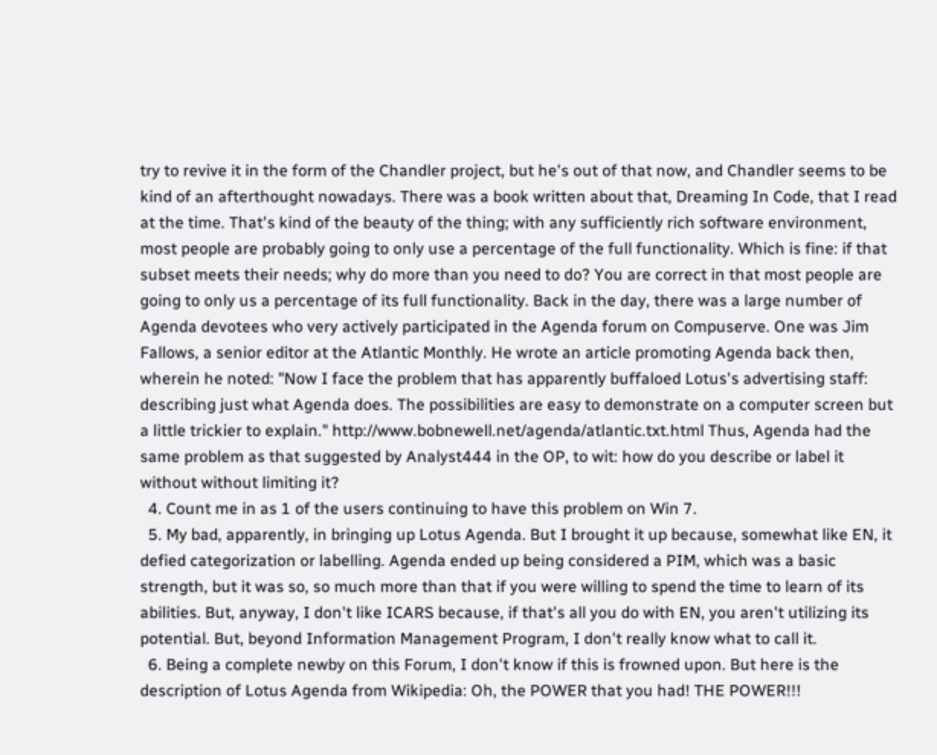try to revive it in the form of the Chandler project, but he's out of that now, and Chandler seems to be kind of an afterthought nowadays. There was a book written about that, Dreaming In Code, that I read at the time. That's kind of the beauty of the thing; with any sufficiently rich software environment, most people are probably going to only use a percentage of the full functionality. Which is fine: if that subset meets their needs; why do more than you need to do? You are correct in that most people are going to only us a percentage of its full functionality. Back in the day, there was a large number of Agenda devotees who very actively participated in the Agenda forum on Compuserve. One was Jim Fallows, a senior editor at the Atlantic Monthly. He wrote an article promoting Agenda back then, wherein he noted: "Now I face the problem that has apparently buffaloed Lotus's advertising staff: describing just what Agenda does. The possibilities are easy to demonstrate on a computer screen but a little trickier to explain." http://www.bobnewell.net/agenda/atlantic.txt.html Thus, Agenda had the same problem as that suggested by Analyst444 in the OP, to wit: how do you describe or label it without without limiting it?
  4. Count me in as 1 of the users continuing to have this problem on Win 7.
  5. My bad, apparently, in bringing up Lotus Agenda. But I brought it up because, somewhat like EN, it defied categorization or labelling. Agenda ended up being considered a PIM, which was a basic strength, but it was so, so much more than that if you were willing to spend the time to learn of its abilities. But, anyway, I don't like ICARS because, if that's all you do with EN, you aren't utilizing its potential. But, beyond Information Management Program, I don't really know what to call it.
  6. Being a complete newby on this Forum, I don't know if this is frowned upon. But here is the description of Lotus Agenda from Wikipedia: Oh, the POWER that you had! THE POWER!!!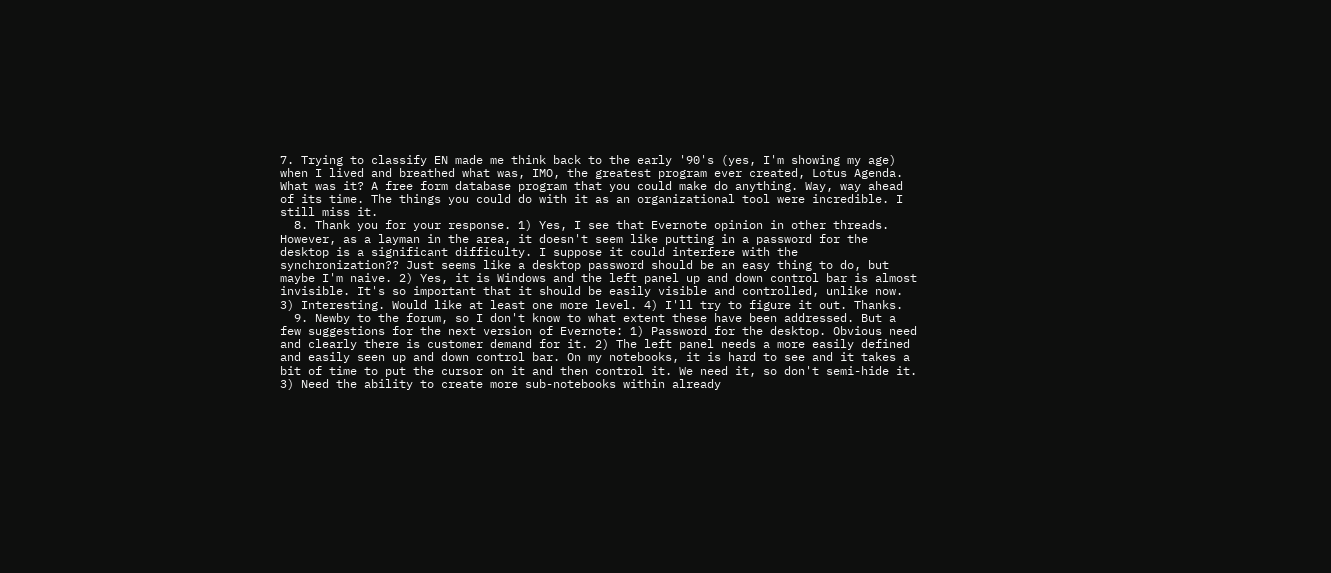7. Trying to classify EN made me think back to the early '90's (yes, I'm showing my age) when I lived and breathed what was, IMO, the greatest program ever created, Lotus Agenda. What was it? A free form database program that you could make do anything. Way, way ahead of its time. The things you could do with it as an organizational tool were incredible. I still miss it.
  8. Thank you for your response. 1) Yes, I see that Evernote opinion in other threads. However, as a layman in the area, it doesn't seem like putting in a password for the desktop is a significant difficulty. I suppose it could interfere with the synchronization?? Just seems like a desktop password should be an easy thing to do, but maybe I'm naive. 2) Yes, it is Windows and the left panel up and down control bar is almost invisible. It's so important that it should be easily visible and controlled, unlike now. 3) Interesting. Would like at least one more level. 4) I'll try to figure it out. Thanks.
  9. Newby to the forum, so I don't know to what extent these have been addressed. But a few suggestions for the next version of Evernote: 1) Password for the desktop. Obvious need and clearly there is customer demand for it. 2) The left panel needs a more easily defined and easily seen up and down control bar. On my notebooks, it is hard to see and it takes a bit of time to put the cursor on it and then control it. We need it, so don't semi-hide it. 3) Need the ability to create more sub-notebooks within already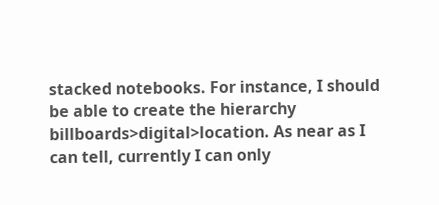stacked notebooks. For instance, I should be able to create the hierarchy billboards>digital>location. As near as I can tell, currently I can only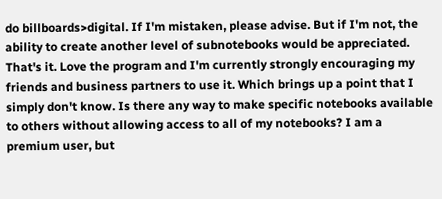do billboards>digital. If I'm mistaken, please advise. But if I'm not, the ability to create another level of subnotebooks would be appreciated. That's it. Love the program and I'm currently strongly encouraging my friends and business partners to use it. Which brings up a point that I simply don't know. Is there any way to make specific notebooks available to others without allowing access to all of my notebooks? I am a premium user, but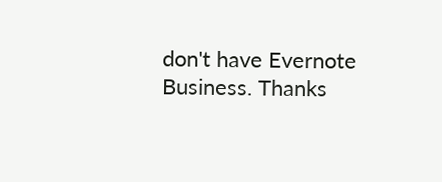don't have Evernote Business. Thanks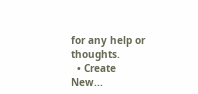for any help or thoughts.
  • Create New...